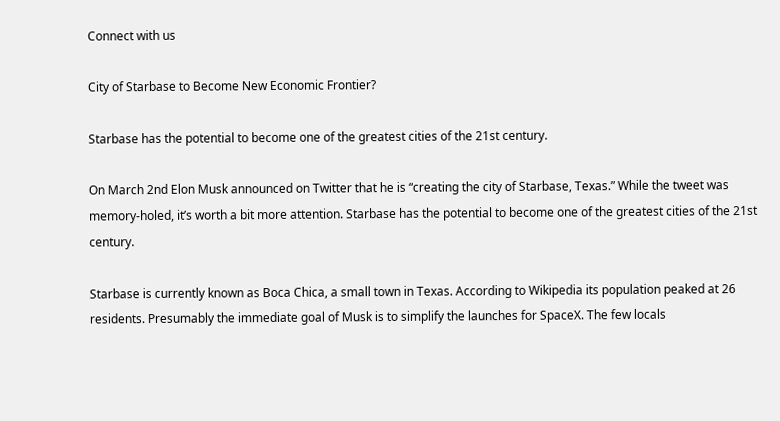Connect with us

City of Starbase to Become New Economic Frontier?

Starbase has the potential to become one of the greatest cities of the 21st century.

On March 2nd Elon Musk announced on Twitter that he is “creating the city of Starbase, Texas.” While the tweet was memory-holed, it’s worth a bit more attention. Starbase has the potential to become one of the greatest cities of the 21st century.

Starbase is currently known as Boca Chica, a small town in Texas. According to Wikipedia its population peaked at 26 residents. Presumably the immediate goal of Musk is to simplify the launches for SpaceX. The few locals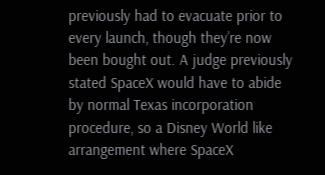previously had to evacuate prior to every launch, though they’re now been bought out. A judge previously stated SpaceX would have to abide by normal Texas incorporation procedure, so a Disney World like arrangement where SpaceX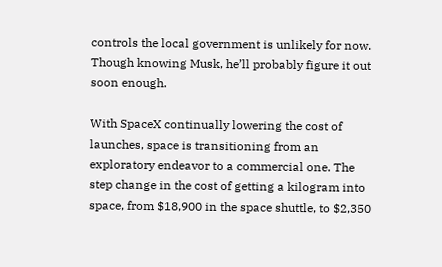controls the local government is unlikely for now. Though knowing Musk, he’ll probably figure it out soon enough.

With SpaceX continually lowering the cost of launches, space is transitioning from an exploratory endeavor to a commercial one. The step change in the cost of getting a kilogram into space, from $18,900 in the space shuttle, to $2,350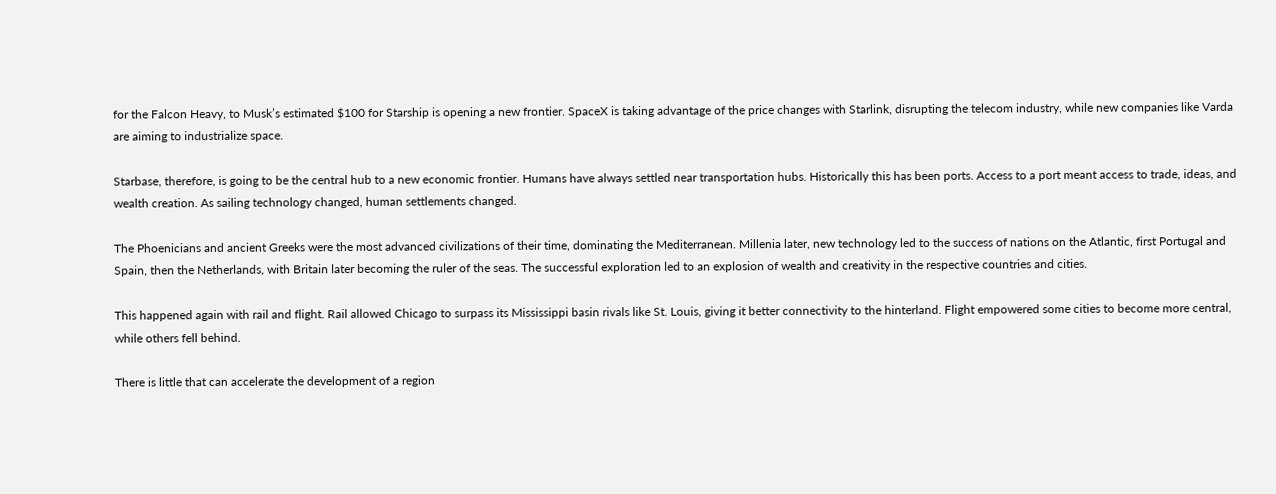for the Falcon Heavy, to Musk’s estimated $100 for Starship is opening a new frontier. SpaceX is taking advantage of the price changes with Starlink, disrupting the telecom industry, while new companies like Varda are aiming to industrialize space.

Starbase, therefore, is going to be the central hub to a new economic frontier. Humans have always settled near transportation hubs. Historically this has been ports. Access to a port meant access to trade, ideas, and wealth creation. As sailing technology changed, human settlements changed.

The Phoenicians and ancient Greeks were the most advanced civilizations of their time, dominating the Mediterranean. Millenia later, new technology led to the success of nations on the Atlantic, first Portugal and Spain, then the Netherlands, with Britain later becoming the ruler of the seas. The successful exploration led to an explosion of wealth and creativity in the respective countries and cities.

This happened again with rail and flight. Rail allowed Chicago to surpass its Mississippi basin rivals like St. Louis, giving it better connectivity to the hinterland. Flight empowered some cities to become more central, while others fell behind.

There is little that can accelerate the development of a region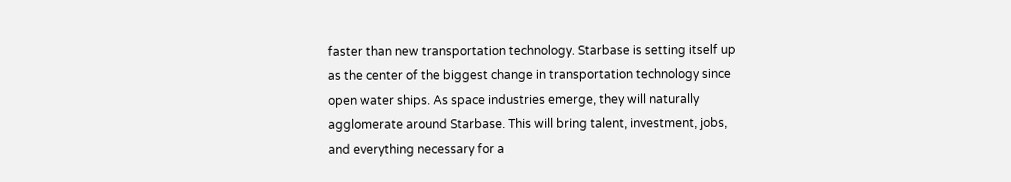faster than new transportation technology. Starbase is setting itself up as the center of the biggest change in transportation technology since open water ships. As space industries emerge, they will naturally agglomerate around Starbase. This will bring talent, investment, jobs, and everything necessary for a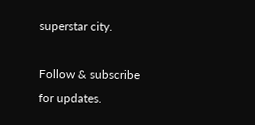superstar city.

Follow & subscribe for updates.